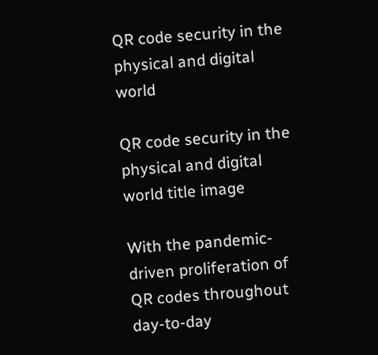QR code security in the physical and digital world

QR code security in the physical and digital world title image

With the pandemic-driven proliferation of QR codes throughout day-to-day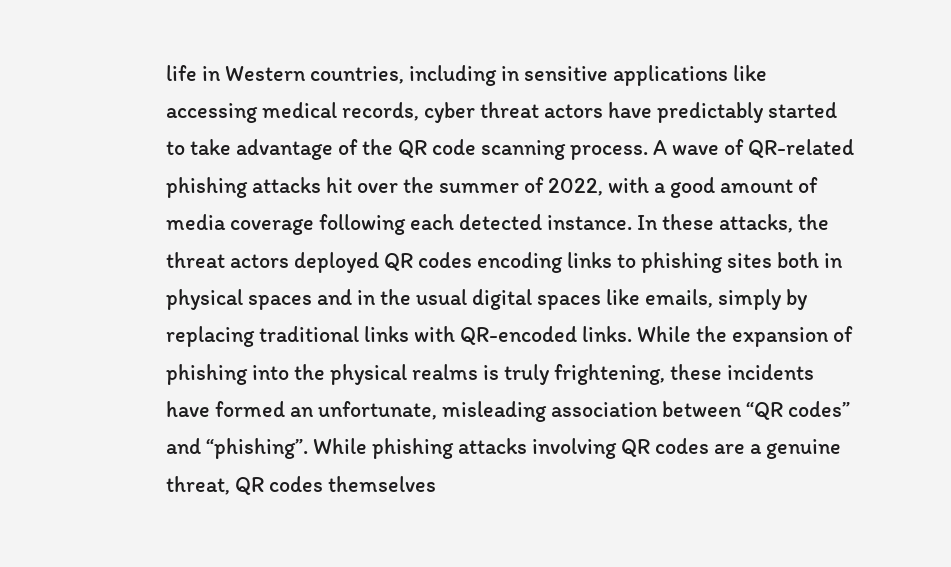life in Western countries, including in sensitive applications like accessing medical records, cyber threat actors have predictably started to take advantage of the QR code scanning process. A wave of QR-related phishing attacks hit over the summer of 2022, with a good amount of media coverage following each detected instance. In these attacks, the threat actors deployed QR codes encoding links to phishing sites both in physical spaces and in the usual digital spaces like emails, simply by replacing traditional links with QR-encoded links. While the expansion of phishing into the physical realms is truly frightening, these incidents have formed an unfortunate, misleading association between “QR codes” and “phishing”. While phishing attacks involving QR codes are a genuine threat, QR codes themselves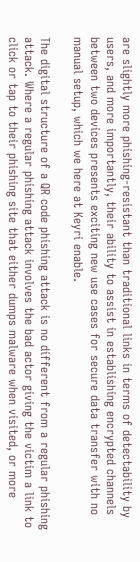are slightly more phishing-resistant than traditional links in terms of detectability by users, and more importantly, their ability to assist in establishing encrypted channels between two devices presents exciting new use cases for secure data transfer with no manual setup, which we here at Keyri enable.

The digital structure of a QR code phishing attack is no different from a regular phishing attack. Where a regular phishing attack involves the bad actor giving the victim a link to click or tap to their phishing site that either dumps malware when visited, or more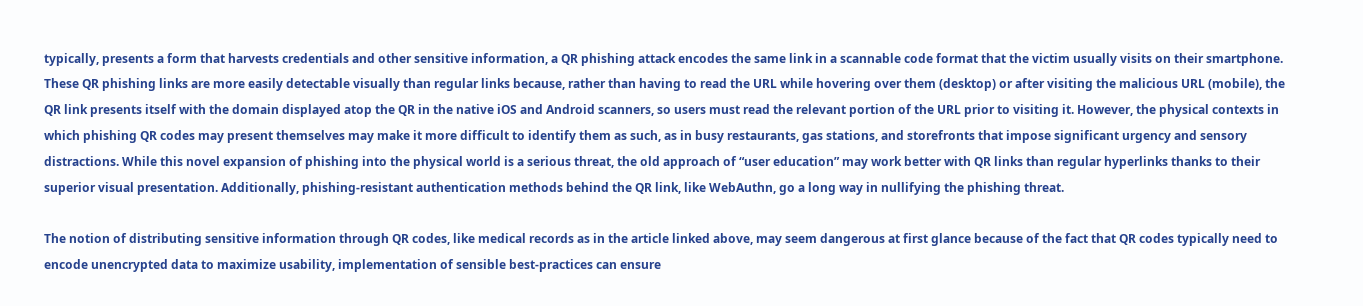typically, presents a form that harvests credentials and other sensitive information, a QR phishing attack encodes the same link in a scannable code format that the victim usually visits on their smartphone. These QR phishing links are more easily detectable visually than regular links because, rather than having to read the URL while hovering over them (desktop) or after visiting the malicious URL (mobile), the QR link presents itself with the domain displayed atop the QR in the native iOS and Android scanners, so users must read the relevant portion of the URL prior to visiting it. However, the physical contexts in which phishing QR codes may present themselves may make it more difficult to identify them as such, as in busy restaurants, gas stations, and storefronts that impose significant urgency and sensory distractions. While this novel expansion of phishing into the physical world is a serious threat, the old approach of “user education” may work better with QR links than regular hyperlinks thanks to their superior visual presentation. Additionally, phishing-resistant authentication methods behind the QR link, like WebAuthn, go a long way in nullifying the phishing threat.

The notion of distributing sensitive information through QR codes, like medical records as in the article linked above, may seem dangerous at first glance because of the fact that QR codes typically need to encode unencrypted data to maximize usability, implementation of sensible best-practices can ensure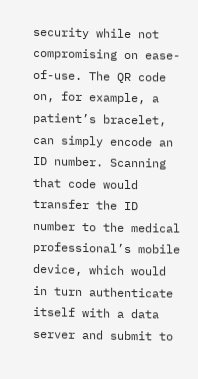security while not compromising on ease-of-use. The QR code on, for example, a patient’s bracelet, can simply encode an ID number. Scanning that code would transfer the ID number to the medical professional’s mobile device, which would in turn authenticate itself with a data server and submit to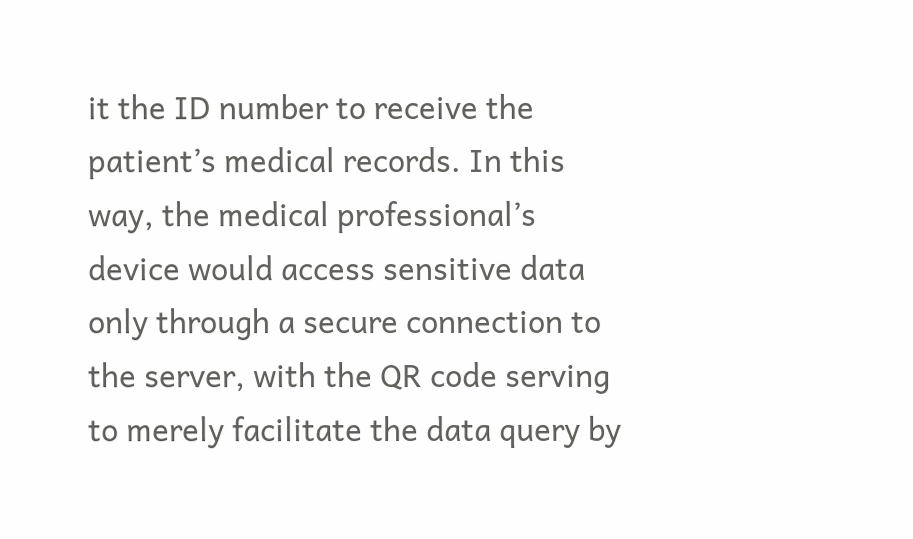it the ID number to receive the patient’s medical records. In this way, the medical professional’s device would access sensitive data only through a secure connection to the server, with the QR code serving to merely facilitate the data query by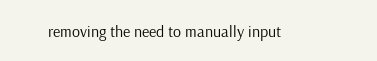removing the need to manually input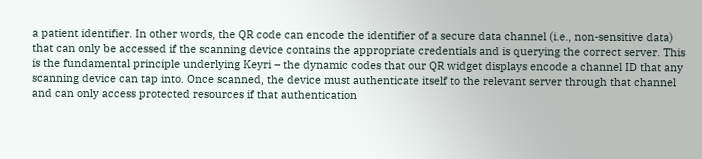a patient identifier. In other words, the QR code can encode the identifier of a secure data channel (i.e., non-sensitive data) that can only be accessed if the scanning device contains the appropriate credentials and is querying the correct server. This is the fundamental principle underlying Keyri – the dynamic codes that our QR widget displays encode a channel ID that any scanning device can tap into. Once scanned, the device must authenticate itself to the relevant server through that channel and can only access protected resources if that authentication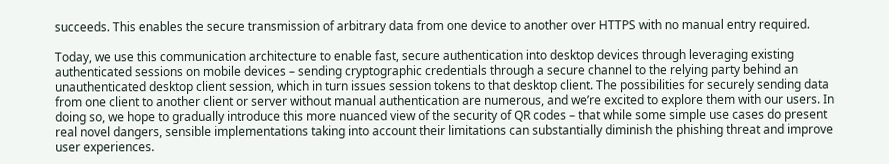succeeds. This enables the secure transmission of arbitrary data from one device to another over HTTPS with no manual entry required.

Today, we use this communication architecture to enable fast, secure authentication into desktop devices through leveraging existing authenticated sessions on mobile devices – sending cryptographic credentials through a secure channel to the relying party behind an unauthenticated desktop client session, which in turn issues session tokens to that desktop client. The possibilities for securely sending data from one client to another client or server without manual authentication are numerous, and we’re excited to explore them with our users. In doing so, we hope to gradually introduce this more nuanced view of the security of QR codes – that while some simple use cases do present real novel dangers, sensible implementations taking into account their limitations can substantially diminish the phishing threat and improve user experiences.